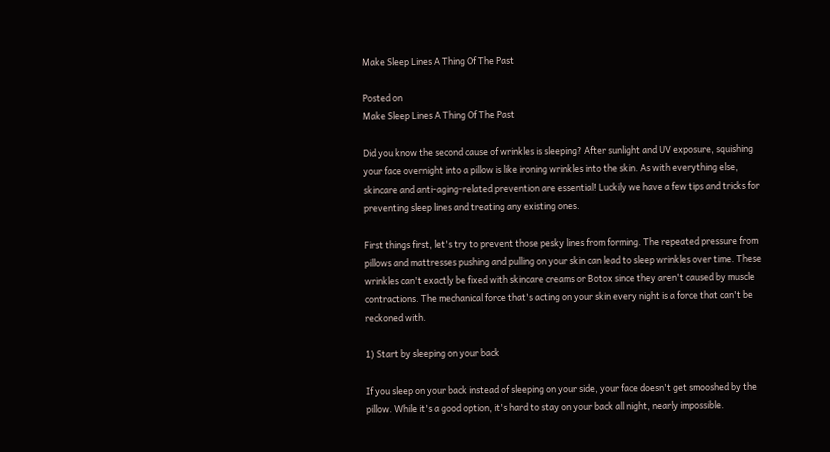Make Sleep Lines A Thing Of The Past

Posted on
Make Sleep Lines A Thing Of The Past

Did you know the second cause of wrinkles is sleeping? After sunlight and UV exposure, squishing your face overnight into a pillow is like ironing wrinkles into the skin. As with everything else, skincare and anti-aging-related prevention are essential! Luckily we have a few tips and tricks for preventing sleep lines and treating any existing ones.

First things first, let's try to prevent those pesky lines from forming. The repeated pressure from pillows and mattresses pushing and pulling on your skin can lead to sleep wrinkles over time. These wrinkles can't exactly be fixed with skincare creams or Botox since they aren't caused by muscle contractions. The mechanical force that's acting on your skin every night is a force that can't be reckoned with.

1) Start by sleeping on your back

If you sleep on your back instead of sleeping on your side, your face doesn't get smooshed by the pillow. While it's a good option, it's hard to stay on your back all night, nearly impossible.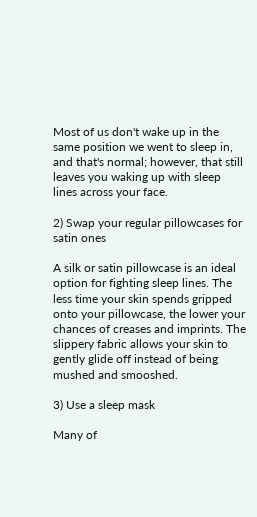Most of us don't wake up in the same position we went to sleep in, and that's normal; however, that still leaves you waking up with sleep lines across your face.

2) Swap your regular pillowcases for satin ones

A silk or satin pillowcase is an ideal option for fighting sleep lines. The less time your skin spends gripped onto your pillowcase, the lower your chances of creases and imprints. The slippery fabric allows your skin to gently glide off instead of being mushed and smooshed.

3) Use a sleep mask

Many of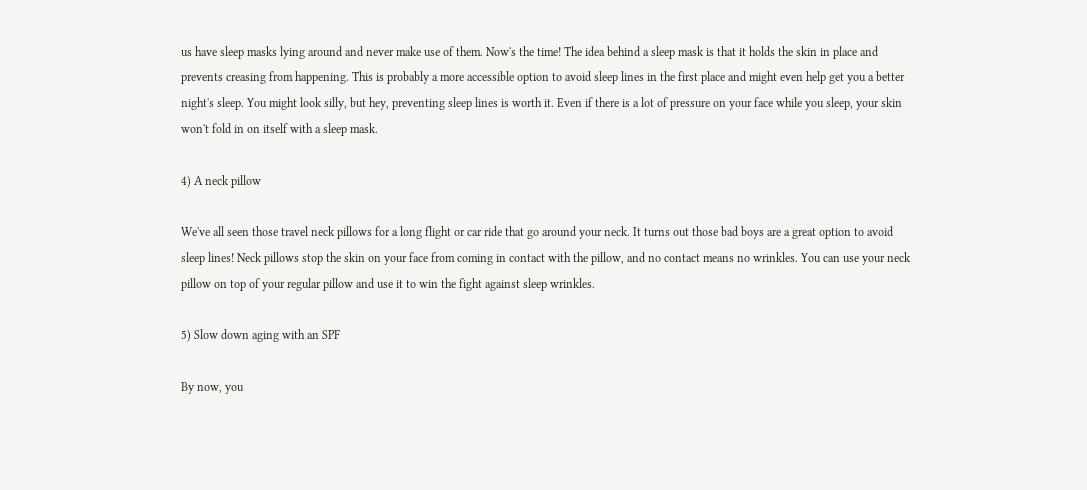us have sleep masks lying around and never make use of them. Now's the time! The idea behind a sleep mask is that it holds the skin in place and prevents creasing from happening. This is probably a more accessible option to avoid sleep lines in the first place and might even help get you a better night's sleep. You might look silly, but hey, preventing sleep lines is worth it. Even if there is a lot of pressure on your face while you sleep, your skin won't fold in on itself with a sleep mask.

4) A neck pillow

We've all seen those travel neck pillows for a long flight or car ride that go around your neck. It turns out those bad boys are a great option to avoid sleep lines! Neck pillows stop the skin on your face from coming in contact with the pillow, and no contact means no wrinkles. You can use your neck pillow on top of your regular pillow and use it to win the fight against sleep wrinkles.

5) Slow down aging with an SPF

By now, you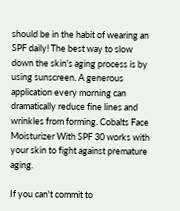should be in the habit of wearing an SPF daily! The best way to slow down the skin's aging process is by using sunscreen. A generous application every morning can dramatically reduce fine lines and wrinkles from forming. Cobalts Face Moisturizer With SPF 30 works with your skin to fight against premature aging.

If you can't commit to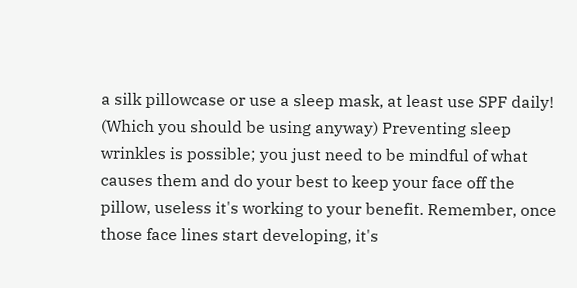a silk pillowcase or use a sleep mask, at least use SPF daily! (Which you should be using anyway) Preventing sleep wrinkles is possible; you just need to be mindful of what causes them and do your best to keep your face off the pillow, useless it's working to your benefit. Remember, once those face lines start developing, it's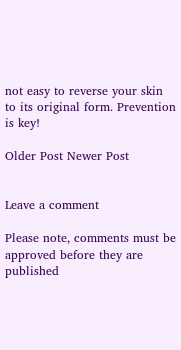not easy to reverse your skin to its original form. Prevention is key!

Older Post Newer Post


Leave a comment

Please note, comments must be approved before they are published